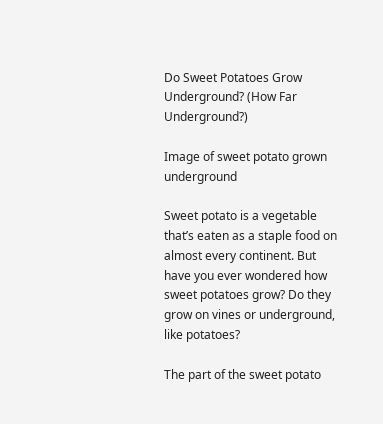Do Sweet Potatoes Grow Underground? (How Far Underground?)

Image of sweet potato grown underground

Sweet potato is a vegetable that’s eaten as a staple food on almost every continent. But have you ever wondered how sweet potatoes grow? Do they grow on vines or underground, like potatoes?

The part of the sweet potato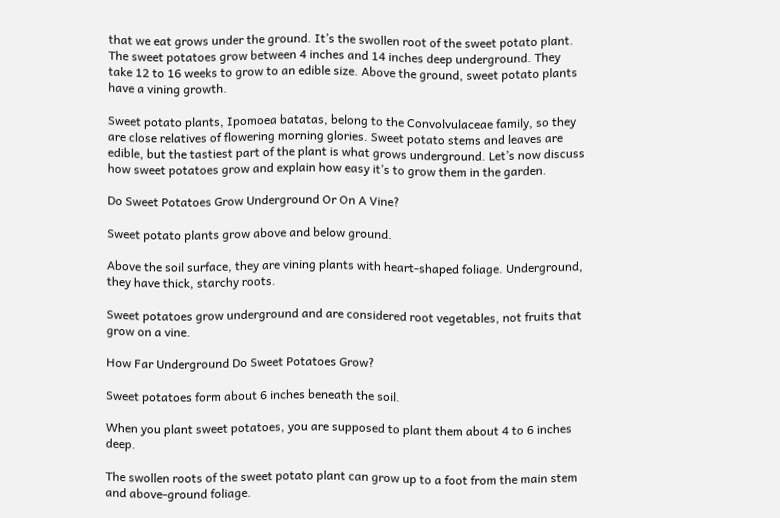that we eat grows under the ground. It’s the swollen root of the sweet potato plant. The sweet potatoes grow between 4 inches and 14 inches deep underground. They take 12 to 16 weeks to grow to an edible size. Above the ground, sweet potato plants have a vining growth.

Sweet potato plants, Ipomoea batatas, belong to the Convolvulaceae family, so they are close relatives of flowering morning glories. Sweet potato stems and leaves are edible, but the tastiest part of the plant is what grows underground. Let’s now discuss how sweet potatoes grow and explain how easy it’s to grow them in the garden.

Do Sweet Potatoes Grow Underground Or On A Vine?

Sweet potato plants grow above and below ground.

Above the soil surface, they are vining plants with heart-shaped foliage. Underground, they have thick, starchy roots.

Sweet potatoes grow underground and are considered root vegetables, not fruits that grow on a vine.

How Far Underground Do Sweet Potatoes Grow?

Sweet potatoes form about 6 inches beneath the soil.

When you plant sweet potatoes, you are supposed to plant them about 4 to 6 inches deep.

The swollen roots of the sweet potato plant can grow up to a foot from the main stem and above-ground foliage.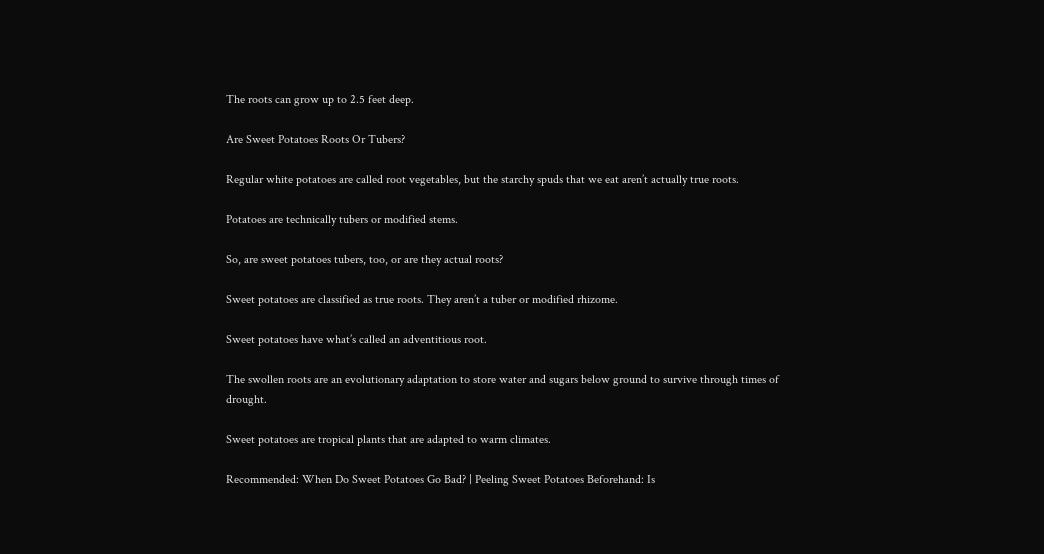The roots can grow up to 2.5 feet deep.

Are Sweet Potatoes Roots Or Tubers?

Regular white potatoes are called root vegetables, but the starchy spuds that we eat aren’t actually true roots.

Potatoes are technically tubers or modified stems.

So, are sweet potatoes tubers, too, or are they actual roots?

Sweet potatoes are classified as true roots. They aren’t a tuber or modified rhizome.

Sweet potatoes have what’s called an adventitious root.

The swollen roots are an evolutionary adaptation to store water and sugars below ground to survive through times of drought.

Sweet potatoes are tropical plants that are adapted to warm climates.

Recommended: When Do Sweet Potatoes Go Bad? | Peeling Sweet Potatoes Beforehand: Is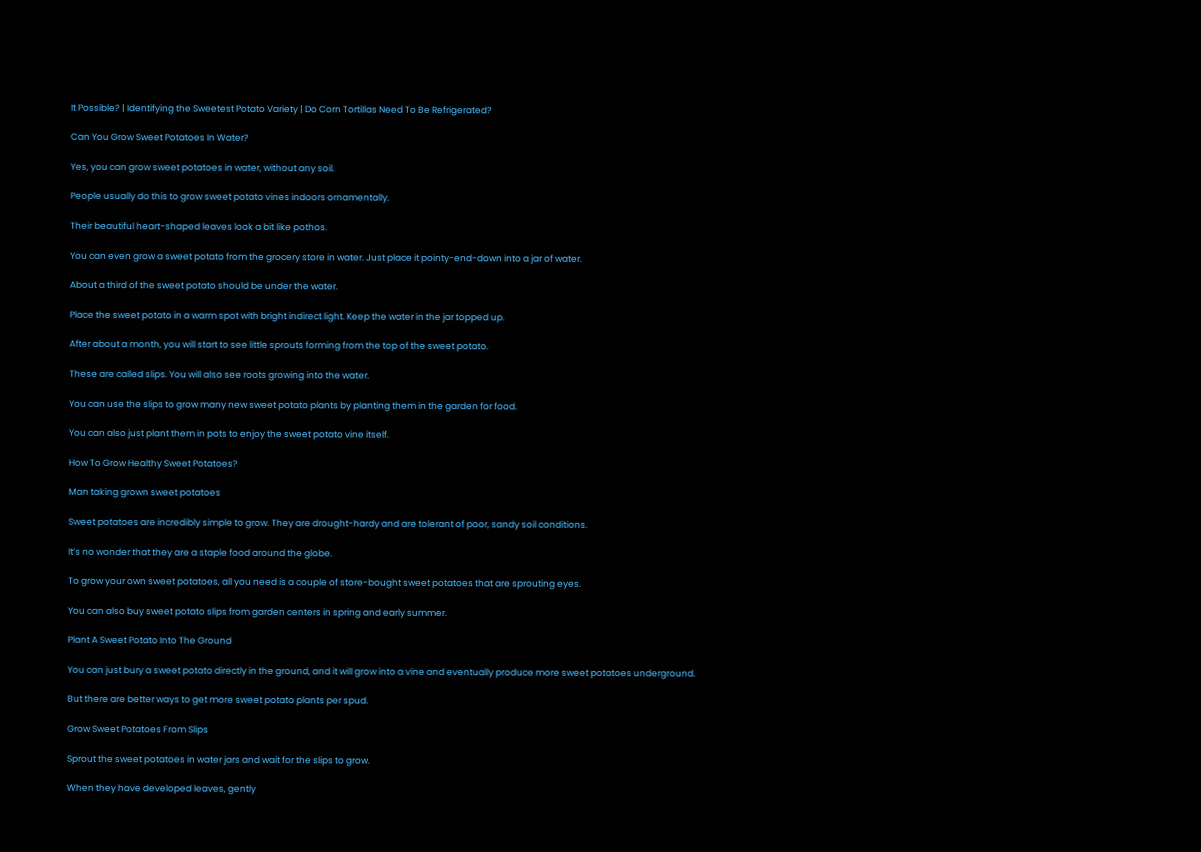It Possible? | Identifying the Sweetest Potato Variety | Do Corn Tortillas Need To Be Refrigerated?

Can You Grow Sweet Potatoes In Water?

Yes, you can grow sweet potatoes in water, without any soil.

People usually do this to grow sweet potato vines indoors ornamentally.

Their beautiful heart-shaped leaves look a bit like pothos.

You can even grow a sweet potato from the grocery store in water. Just place it pointy-end-down into a jar of water.

About a third of the sweet potato should be under the water.

Place the sweet potato in a warm spot with bright indirect light. Keep the water in the jar topped up.

After about a month, you will start to see little sprouts forming from the top of the sweet potato.

These are called slips. You will also see roots growing into the water.

You can use the slips to grow many new sweet potato plants by planting them in the garden for food.

You can also just plant them in pots to enjoy the sweet potato vine itself.

How To Grow Healthy Sweet Potatoes?

Man taking grown sweet potatoes

Sweet potatoes are incredibly simple to grow. They are drought-hardy and are tolerant of poor, sandy soil conditions.

It’s no wonder that they are a staple food around the globe.

To grow your own sweet potatoes, all you need is a couple of store-bought sweet potatoes that are sprouting eyes.

You can also buy sweet potato slips from garden centers in spring and early summer.

Plant A Sweet Potato Into The Ground

You can just bury a sweet potato directly in the ground, and it will grow into a vine and eventually produce more sweet potatoes underground.

But there are better ways to get more sweet potato plants per spud.

Grow Sweet Potatoes From Slips

Sprout the sweet potatoes in water jars and wait for the slips to grow.

When they have developed leaves, gently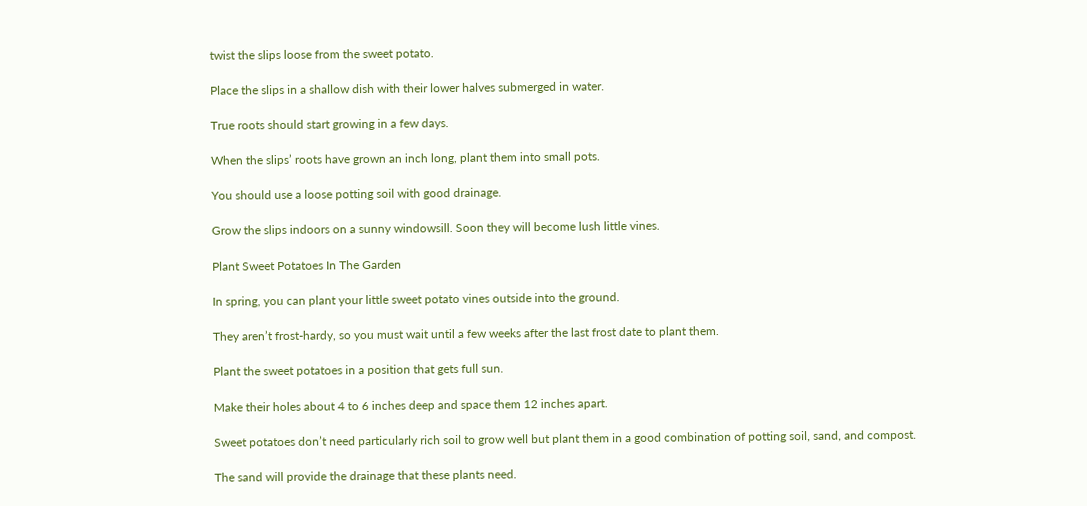twist the slips loose from the sweet potato.

Place the slips in a shallow dish with their lower halves submerged in water.

True roots should start growing in a few days.

When the slips’ roots have grown an inch long, plant them into small pots.

You should use a loose potting soil with good drainage.

Grow the slips indoors on a sunny windowsill. Soon they will become lush little vines.

Plant Sweet Potatoes In The Garden

In spring, you can plant your little sweet potato vines outside into the ground.

They aren’t frost-hardy, so you must wait until a few weeks after the last frost date to plant them.

Plant the sweet potatoes in a position that gets full sun.

Make their holes about 4 to 6 inches deep and space them 12 inches apart.

Sweet potatoes don’t need particularly rich soil to grow well but plant them in a good combination of potting soil, sand, and compost.

The sand will provide the drainage that these plants need.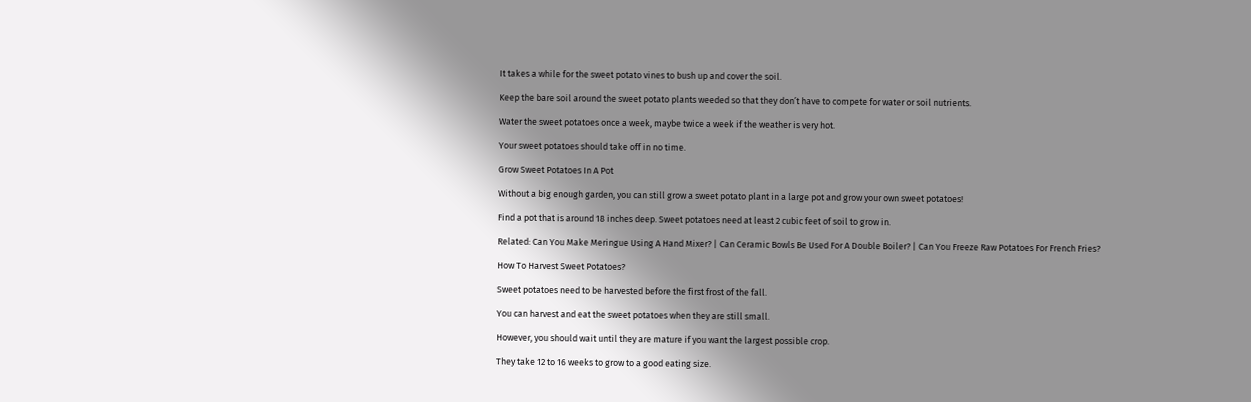It takes a while for the sweet potato vines to bush up and cover the soil.

Keep the bare soil around the sweet potato plants weeded so that they don’t have to compete for water or soil nutrients.

Water the sweet potatoes once a week, maybe twice a week if the weather is very hot.

Your sweet potatoes should take off in no time.

Grow Sweet Potatoes In A Pot

Without a big enough garden, you can still grow a sweet potato plant in a large pot and grow your own sweet potatoes!

Find a pot that is around 18 inches deep. Sweet potatoes need at least 2 cubic feet of soil to grow in.

Related: Can You Make Meringue Using A Hand Mixer? | Can Ceramic Bowls Be Used For A Double Boiler? | Can You Freeze Raw Potatoes For French Fries?

How To Harvest Sweet Potatoes?

Sweet potatoes need to be harvested before the first frost of the fall.

You can harvest and eat the sweet potatoes when they are still small.

However, you should wait until they are mature if you want the largest possible crop.

They take 12 to 16 weeks to grow to a good eating size.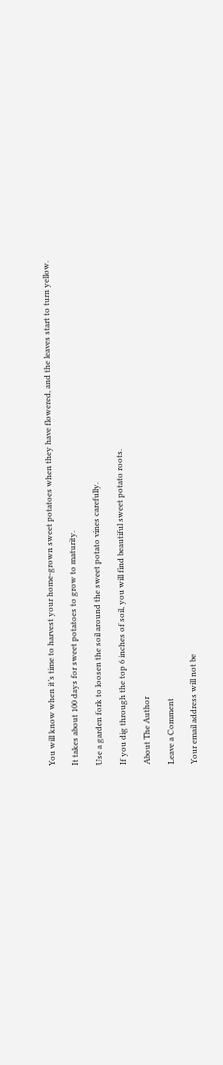You will know when it’s time to harvest your home-grown sweet potatoes when they have flowered, and the leaves start to turn yellow.

It takes about 100 days for sweet potatoes to grow to maturity.

Use a garden fork to loosen the soil around the sweet potato vines carefully.

If you dig through the top 6 inches of soil, you will find beautiful sweet potato roots.

About The Author

Leave a Comment

Your email address will not be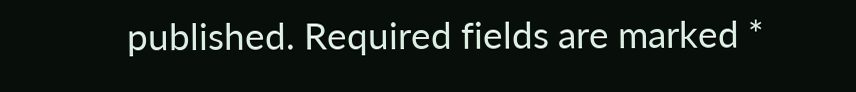published. Required fields are marked *